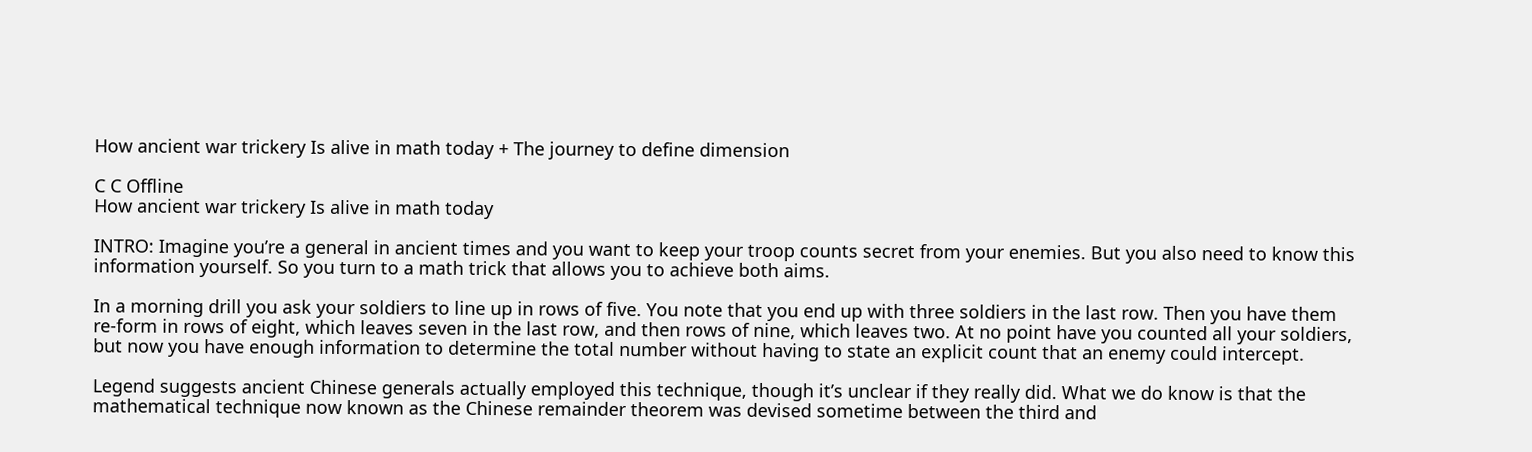How ancient war trickery Is alive in math today + The journey to define dimension

C C Offline
How ancient war trickery Is alive in math today

INTRO: Imagine you’re a general in ancient times and you want to keep your troop counts secret from your enemies. But you also need to know this information yourself. So you turn to a math trick that allows you to achieve both aims.

In a morning drill you ask your soldiers to line up in rows of five. You note that you end up with three soldiers in the last row. Then you have them re-form in rows of eight, which leaves seven in the last row, and then rows of nine, which leaves two. At no point have you counted all your soldiers, but now you have enough information to determine the total number without having to state an explicit count that an enemy could intercept.

Legend suggests ancient Chinese generals actually employed this technique, though it’s unclear if they really did. What we do know is that the mathematical technique now known as the Chinese remainder theorem was devised sometime between the third and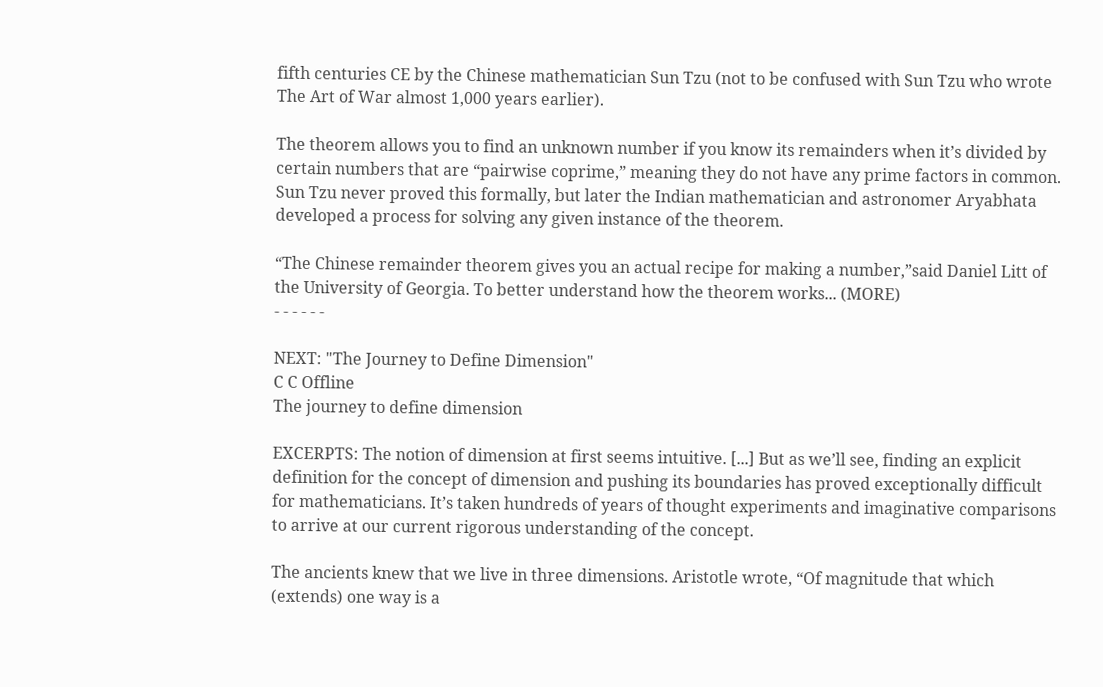fifth centuries CE by the Chinese mathematician Sun Tzu (not to be confused with Sun Tzu who wrote The Art of War almost 1,000 years earlier).

The theorem allows you to find an unknown number if you know its remainders when it’s divided by certain numbers that are “pairwise coprime,” meaning they do not have any prime factors in common. Sun Tzu never proved this formally, but later the Indian mathematician and astronomer Aryabhata developed a process for solving any given instance of the theorem.

“The Chinese remainder theorem gives you an actual recipe for making a number,”said Daniel Litt of the University of Georgia. To better understand how the theorem works... (MORE)
- - - - - -

NEXT: "The Journey to Define Dimension"
C C Offline
The journey to define dimension

EXCERPTS: The notion of dimension at first seems intuitive. [...] But as we’ll see, finding an explicit definition for the concept of dimension and pushing its boundaries has proved exceptionally difficult for mathematicians. It’s taken hundreds of years of thought experiments and imaginative comparisons to arrive at our current rigorous understanding of the concept.

The ancients knew that we live in three dimensions. Aristotle wrote, “Of magnitude that which (extends) one way is a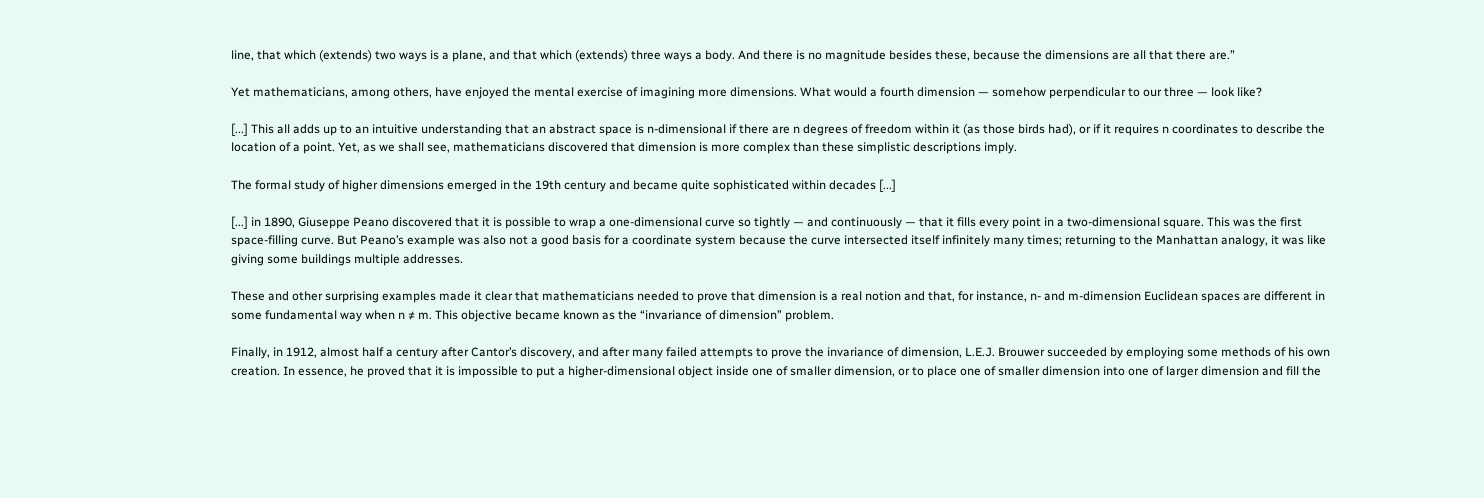line, that which (extends) two ways is a plane, and that which (extends) three ways a body. And there is no magnitude besides these, because the dimensions are all that there are.”

Yet mathematicians, among others, have enjoyed the mental exercise of imagining more dimensions. What would a fourth dimension — somehow perpendicular to our three — look like?

[...] This all adds up to an intuitive understanding that an abstract space is n-dimensional if there are n degrees of freedom within it (as those birds had), or if it requires n coordinates to describe the location of a point. Yet, as we shall see, mathematicians discovered that dimension is more complex than these simplistic descriptions imply.

The formal study of higher dimensions emerged in the 19th century and became quite sophisticated within decades [...]

[...] in 1890, Giuseppe Peano discovered that it is possible to wrap a one-dimensional curve so tightly — and continuously — that it fills every point in a two-dimensional square. This was the first space-filling curve. But Peano’s example was also not a good basis for a coordinate system because the curve intersected itself infinitely many times; returning to the Manhattan analogy, it was like giving some buildings multiple addresses.

These and other surprising examples made it clear that mathematicians needed to prove that dimension is a real notion and that, for instance, n- and m-dimension Euclidean spaces are different in some fundamental way when n ≠ m. This objective became known as the “invariance of dimension” problem.

Finally, in 1912, almost half a century after Cantor’s discovery, and after many failed attempts to prove the invariance of dimension, L.E.J. Brouwer succeeded by employing some methods of his own creation. In essence, he proved that it is impossible to put a higher-dimensional object inside one of smaller dimension, or to place one of smaller dimension into one of larger dimension and fill the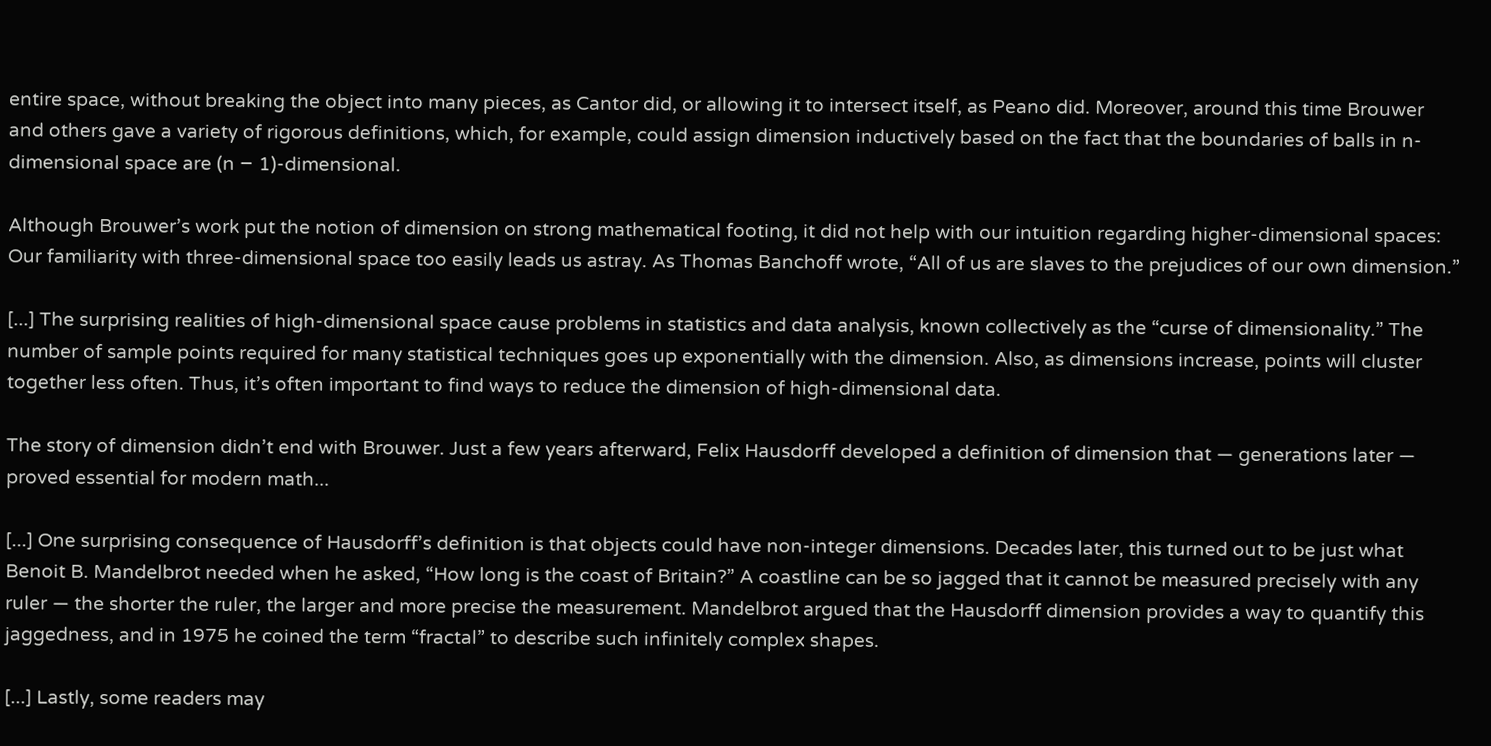entire space, without breaking the object into many pieces, as Cantor did, or allowing it to intersect itself, as Peano did. Moreover, around this time Brouwer and others gave a variety of rigorous definitions, which, for example, could assign dimension inductively based on the fact that the boundaries of balls in n-dimensional space are (n − 1)-dimensional.

Although Brouwer’s work put the notion of dimension on strong mathematical footing, it did not help with our intuition regarding higher-dimensional spaces: Our familiarity with three-dimensional space too easily leads us astray. As Thomas Banchoff wrote, “All of us are slaves to the prejudices of our own dimension.”

[...] The surprising realities of high-dimensional space cause problems in statistics and data analysis, known collectively as the “curse of dimensionality.” The number of sample points required for many statistical techniques goes up exponentially with the dimension. Also, as dimensions increase, points will cluster together less often. Thus, it’s often important to find ways to reduce the dimension of high-dimensional data.

The story of dimension didn’t end with Brouwer. Just a few years afterward, Felix Hausdorff developed a definition of dimension that — generations later — proved essential for modern math...

[...] One surprising consequence of Hausdorff’s definition is that objects could have non-integer dimensions. Decades later, this turned out to be just what Benoit B. Mandelbrot needed when he asked, “How long is the coast of Britain?” A coastline can be so jagged that it cannot be measured precisely with any ruler — the shorter the ruler, the larger and more precise the measurement. Mandelbrot argued that the Hausdorff dimension provides a way to quantify this jaggedness, and in 1975 he coined the term “fractal” to describe such infinitely complex shapes.

[...] Lastly, some readers may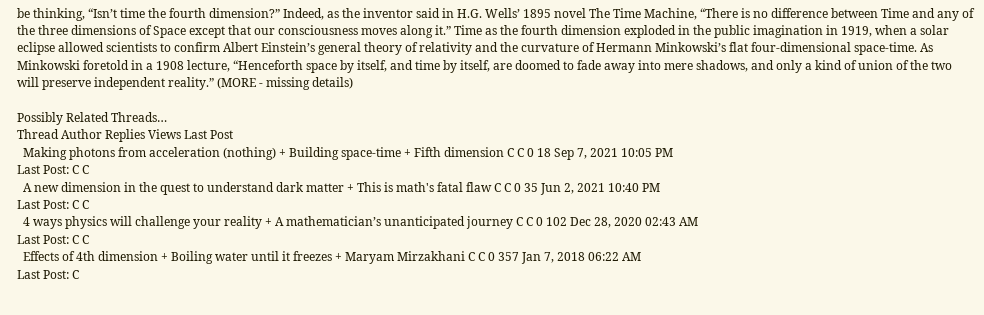be thinking, “Isn’t time the fourth dimension?” Indeed, as the inventor said in H.G. Wells’ 1895 novel The Time Machine, “There is no difference between Time and any of the three dimensions of Space except that our consciousness moves along it.” Time as the fourth dimension exploded in the public imagination in 1919, when a solar eclipse allowed scientists to confirm Albert Einstein’s general theory of relativity and the curvature of Hermann Minkowski’s flat four-dimensional space-time. As Minkowski foretold in a 1908 lecture, “Henceforth space by itself, and time by itself, are doomed to fade away into mere shadows, and only a kind of union of the two will preserve independent reality.” (MORE - missing details)

Possibly Related Threads…
Thread Author Replies Views Last Post
  Making photons from acceleration (nothing) + Building space-time + Fifth dimension C C 0 18 Sep 7, 2021 10:05 PM
Last Post: C C
  A new dimension in the quest to understand dark matter + This is math's fatal flaw C C 0 35 Jun 2, 2021 10:40 PM
Last Post: C C
  4 ways physics will challenge your reality + A mathematician’s unanticipated journey C C 0 102 Dec 28, 2020 02:43 AM
Last Post: C C
  Effects of 4th dimension + Boiling water until it freezes + Maryam Mirzakhani C C 0 357 Jan 7, 2018 06:22 AM
Last Post: C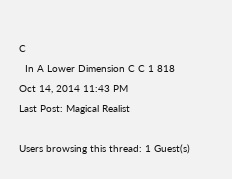C
  In A Lower Dimension C C 1 818 Oct 14, 2014 11:43 PM
Last Post: Magical Realist

Users browsing this thread: 1 Guest(s)